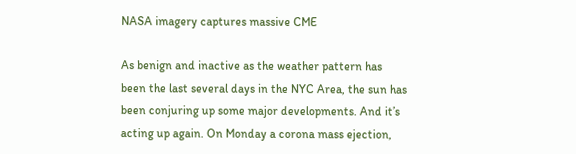NASA imagery captures massive CME

As benign and inactive as the weather pattern has been the last several days in the NYC Area, the sun has been conjuring up some major developments. And it’s acting up again. On Monday a corona mass ejection,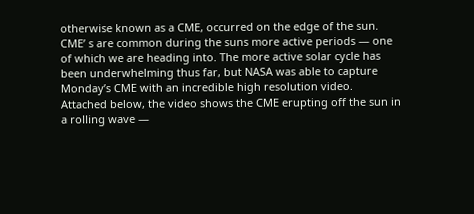otherwise known as a CME, occurred on the edge of the sun. CME’ s are common during the suns more active periods — one of which we are heading into. The more active solar cycle has been underwhelming thus far, but NASA was able to capture Monday’s CME with an incredible high resolution video. Attached below, the video shows the CME erupting off the sun in a rolling wave —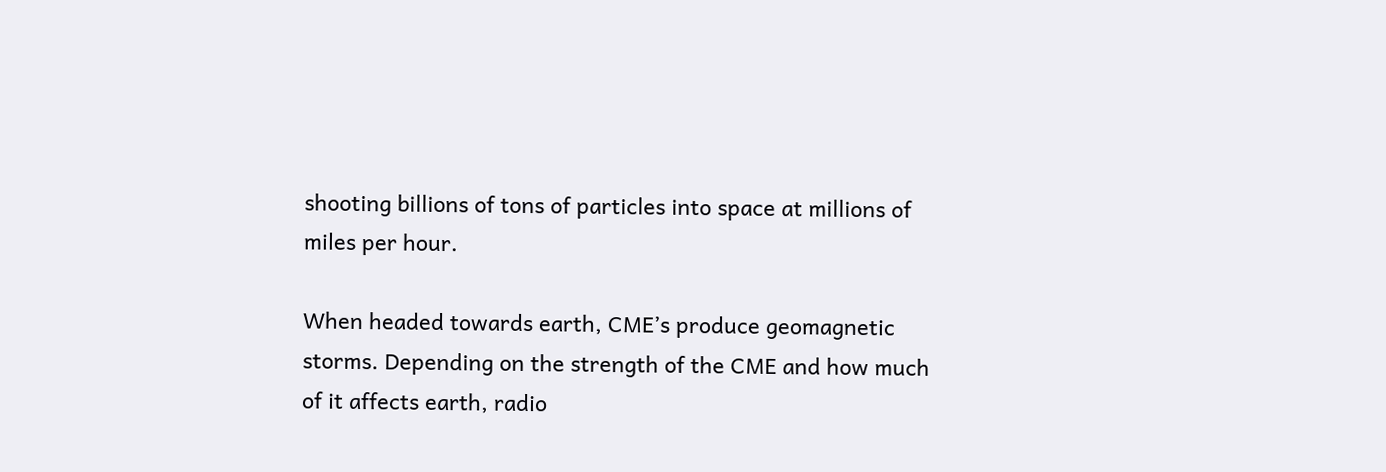shooting billions of tons of particles into space at millions of miles per hour.

When headed towards earth, CME’s produce geomagnetic storms. Depending on the strength of the CME and how much of it affects earth, radio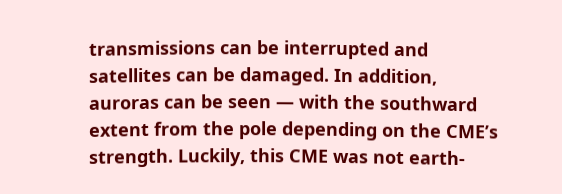transmissions can be interrupted and satellites can be damaged. In addition, auroras can be seen — with the southward extent from the pole depending on the CME’s strength. Luckily, this CME was not earth-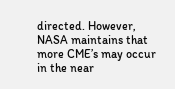directed. However, NASA maintains that more CME’s may occur in the near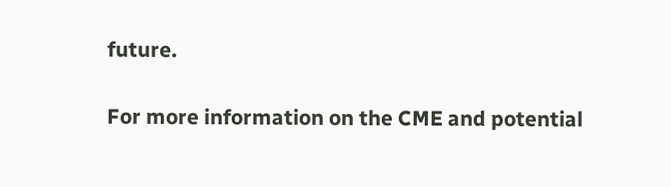future.

For more information on the CME and potential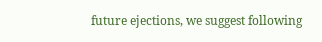future ejections, we suggest following